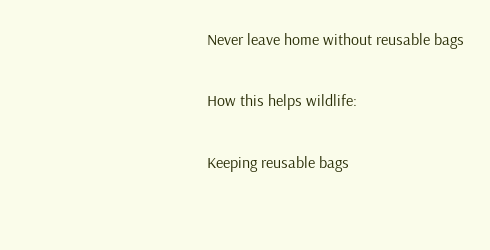Never leave home without reusable bags

How this helps wildlife:

Keeping reusable bags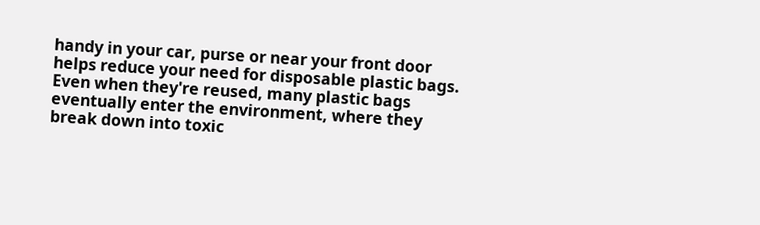handy in your car, purse or near your front door helps reduce your need for disposable plastic bags. Even when they're reused, many plastic bags eventually enter the environment, where they break down into toxic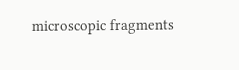microscopic fragments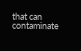that can contaminate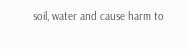soil, water and cause harm to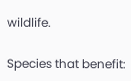wildlife.

Species that benefit: